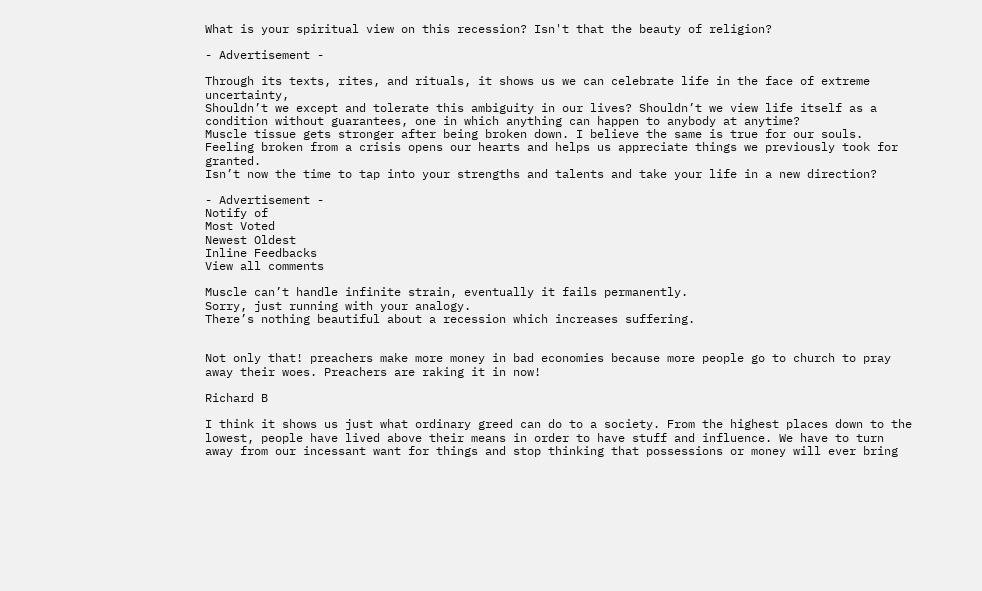What is your spiritual view on this recession? Isn't that the beauty of religion?

- Advertisement -

Through its texts, rites, and rituals, it shows us we can celebrate life in the face of extreme uncertainty,
Shouldn’t we except and tolerate this ambiguity in our lives? Shouldn’t we view life itself as a condition without guarantees, one in which anything can happen to anybody at anytime?
Muscle tissue gets stronger after being broken down. I believe the same is true for our souls. Feeling broken from a crisis opens our hearts and helps us appreciate things we previously took for granted.
Isn’t now the time to tap into your strengths and talents and take your life in a new direction?

- Advertisement -
Notify of
Most Voted
Newest Oldest
Inline Feedbacks
View all comments

Muscle can’t handle infinite strain, eventually it fails permanently.
Sorry, just running with your analogy.
There’s nothing beautiful about a recession which increases suffering.


Not only that! preachers make more money in bad economies because more people go to church to pray away their woes. Preachers are raking it in now!

Richard B

I think it shows us just what ordinary greed can do to a society. From the highest places down to the lowest, people have lived above their means in order to have stuff and influence. We have to turn away from our incessant want for things and stop thinking that possessions or money will ever bring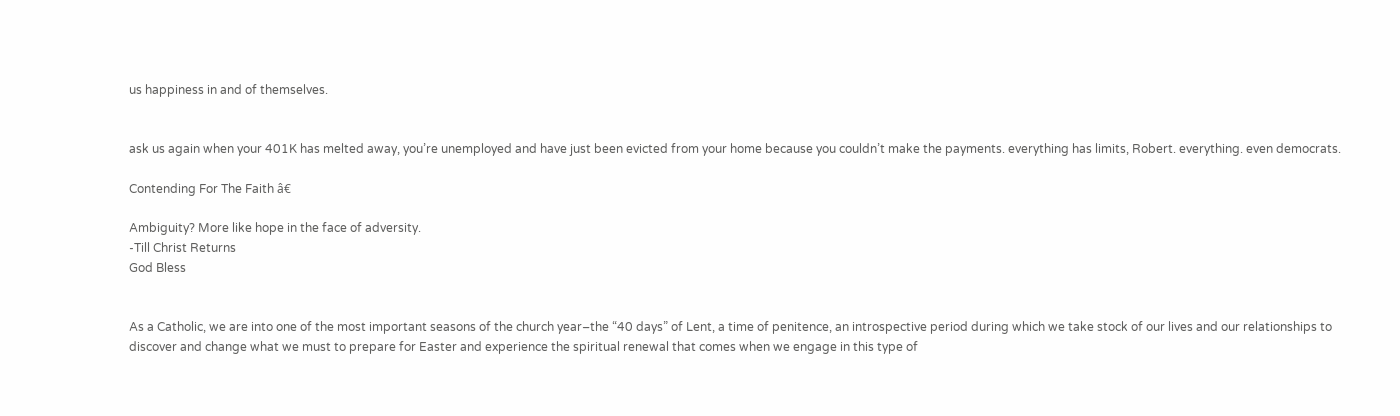us happiness in and of themselves.


ask us again when your 401K has melted away, you’re unemployed and have just been evicted from your home because you couldn’t make the payments. everything has limits, Robert. everything. even democrats.

Contending For The Faith â€

Ambiguity? More like hope in the face of adversity.
-Till Christ Returns
God Bless


As a Catholic, we are into one of the most important seasons of the church year–the “40 days” of Lent, a time of penitence, an introspective period during which we take stock of our lives and our relationships to discover and change what we must to prepare for Easter and experience the spiritual renewal that comes when we engage in this type of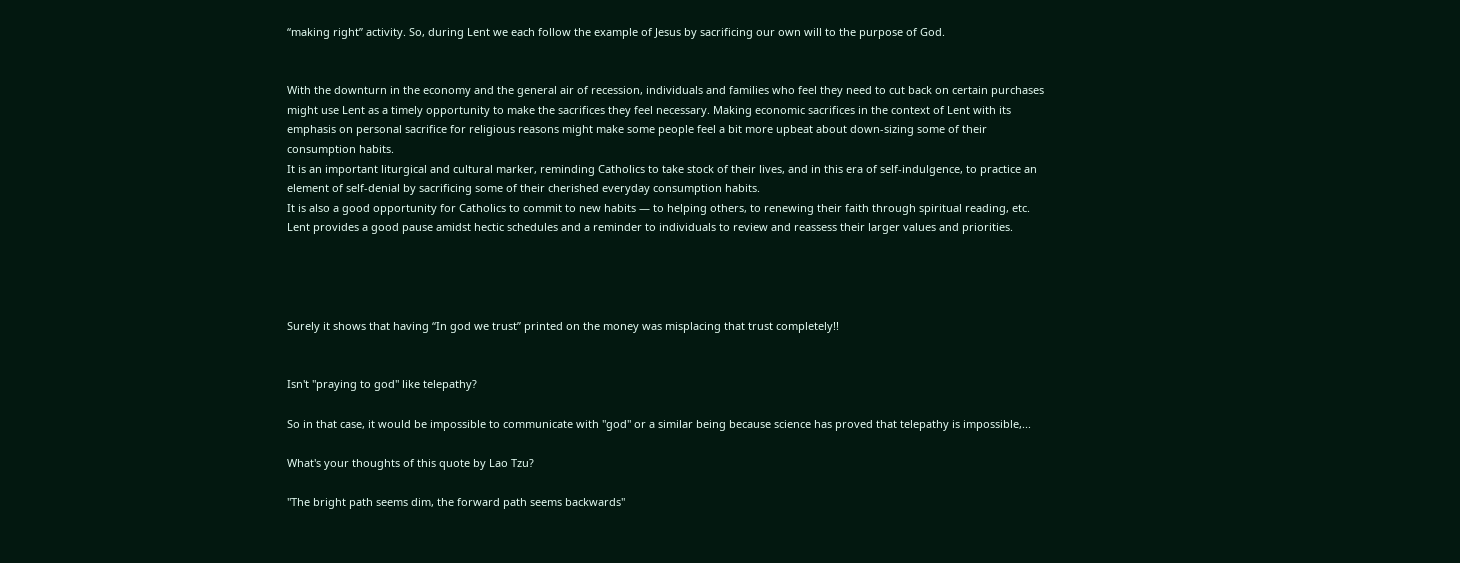“making right” activity. So, during Lent we each follow the example of Jesus by sacrificing our own will to the purpose of God.


With the downturn in the economy and the general air of recession, individuals and families who feel they need to cut back on certain purchases might use Lent as a timely opportunity to make the sacrifices they feel necessary. Making economic sacrifices in the context of Lent with its emphasis on personal sacrifice for religious reasons might make some people feel a bit more upbeat about down-sizing some of their consumption habits.
It is an important liturgical and cultural marker, reminding Catholics to take stock of their lives, and in this era of self-indulgence, to practice an element of self-denial by sacrificing some of their cherished everyday consumption habits.
It is also a good opportunity for Catholics to commit to new habits — to helping others, to renewing their faith through spiritual reading, etc. Lent provides a good pause amidst hectic schedules and a reminder to individuals to review and reassess their larger values and priorities.




Surely it shows that having “In god we trust” printed on the money was misplacing that trust completely!!


Isn't "praying to god" like telepathy?

So in that case, it would be impossible to communicate with "god" or a similar being because science has proved that telepathy is impossible,...

What's your thoughts of this quote by Lao Tzu?

"The bright path seems dim, the forward path seems backwards"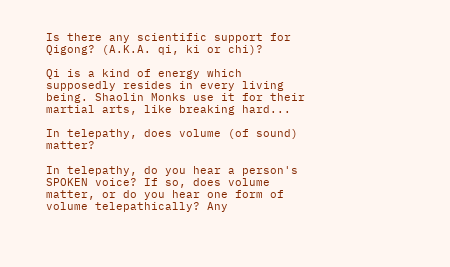Is there any scientific support for Qigong? (A.K.A. qi, ki or chi)?

Qi is a kind of energy which supposedly resides in every living being. Shaolin Monks use it for their martial arts, like breaking hard...

In telepathy, does volume (of sound) matter?

In telepathy, do you hear a person's SPOKEN voice? If so, does volume matter, or do you hear one form of volume telepathically? Any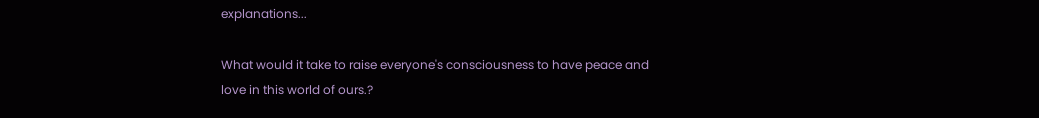explanations...

What would it take to raise everyone's consciousness to have peace and love in this world of ours.?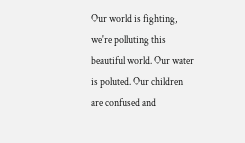Our world is fighting, we're polluting this beautiful world. Our water is poluted. Our children are confused and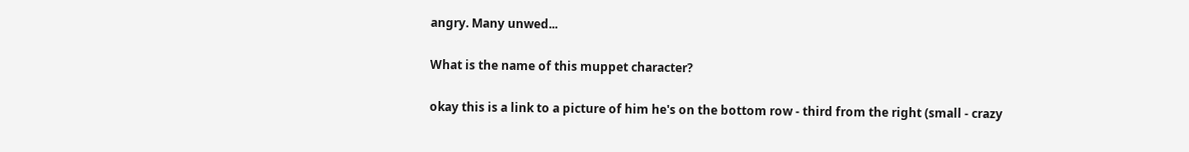angry. Many unwed...

What is the name of this muppet character?

okay this is a link to a picture of him he's on the bottom row - third from the right (small - crazy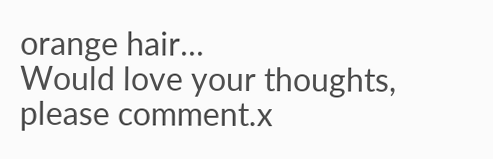orange hair...
Would love your thoughts, please comment.x